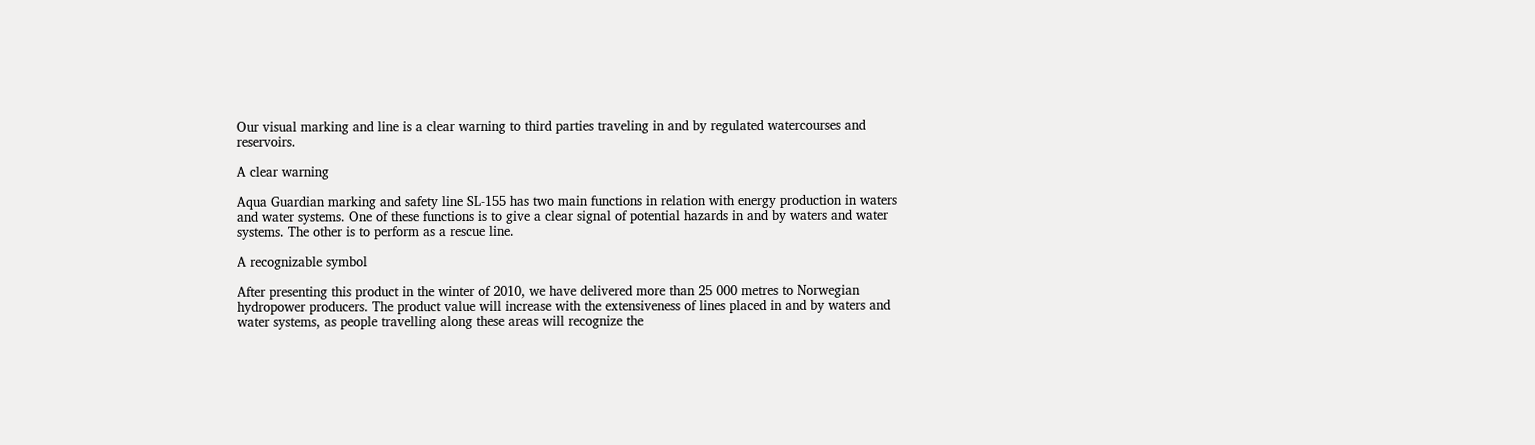Our visual marking and line is a clear warning to third parties traveling in and by regulated watercourses and reservoirs.

A clear warning

Aqua Guardian marking and safety line SL-155 has two main functions in relation with energy production in waters and water systems. One of these functions is to give a clear signal of potential hazards in and by waters and water systems. The other is to perform as a rescue line.

A recognizable symbol

After presenting this product in the winter of 2010, we have delivered more than 25 000 metres to Norwegian hydropower producers. The product value will increase with the extensiveness of lines placed in and by waters and water systems, as people travelling along these areas will recognize the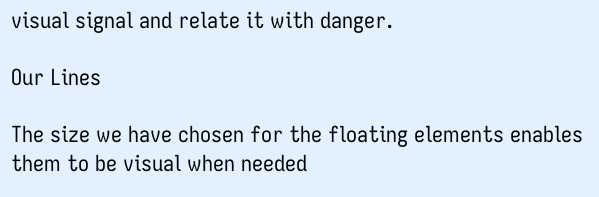visual signal and relate it with danger.

Our Lines

The size we have chosen for the floating elements enables them to be visual when needed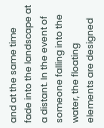and at the same time fade into the landscape at a distant. In the event of someone falling into the water, the floating elements are designed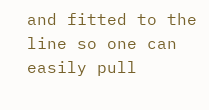and fitted to the line so one can easily pull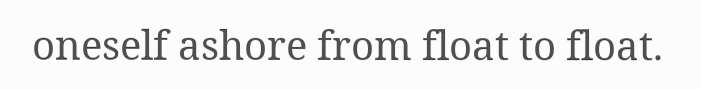oneself ashore from float to float.